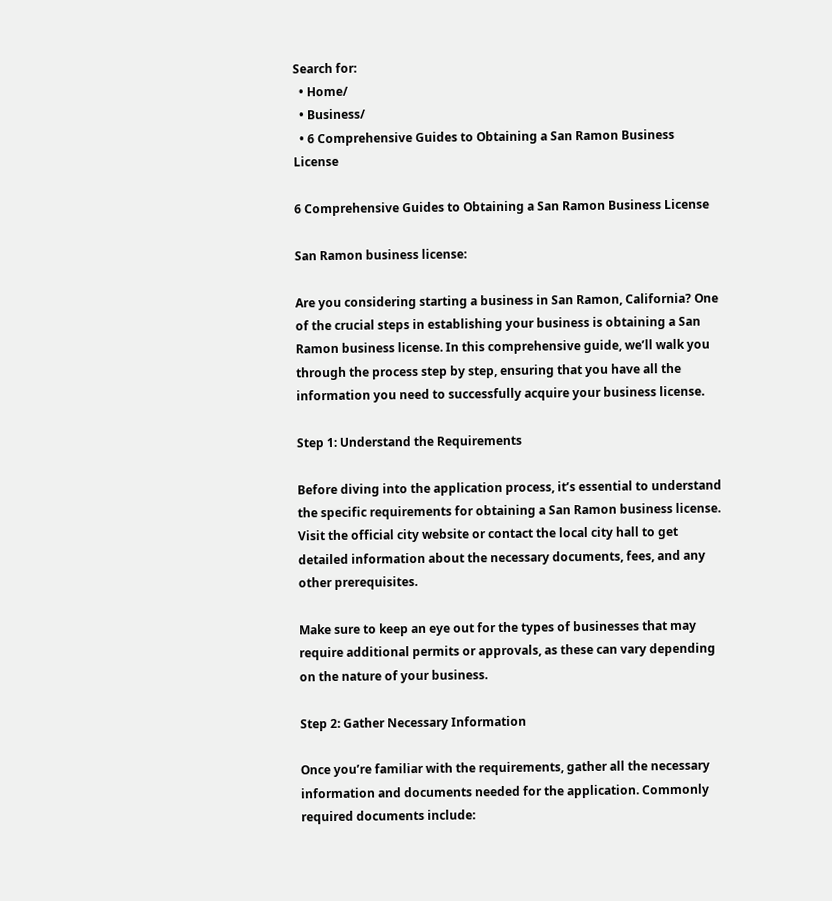Search for:
  • Home/
  • Business/
  • 6 Comprehensive Guides to Obtaining a San Ramon Business License

6 Comprehensive Guides to Obtaining a San Ramon Business License

San Ramon business license:

Are you considering starting a business in San Ramon, California? One of the crucial steps in establishing your business is obtaining a San Ramon business license. In this comprehensive guide, we’ll walk you through the process step by step, ensuring that you have all the information you need to successfully acquire your business license.

Step 1: Understand the Requirements

Before diving into the application process, it’s essential to understand the specific requirements for obtaining a San Ramon business license. Visit the official city website or contact the local city hall to get detailed information about the necessary documents, fees, and any other prerequisites.

Make sure to keep an eye out for the types of businesses that may require additional permits or approvals, as these can vary depending on the nature of your business.

Step 2: Gather Necessary Information

Once you’re familiar with the requirements, gather all the necessary information and documents needed for the application. Commonly required documents include: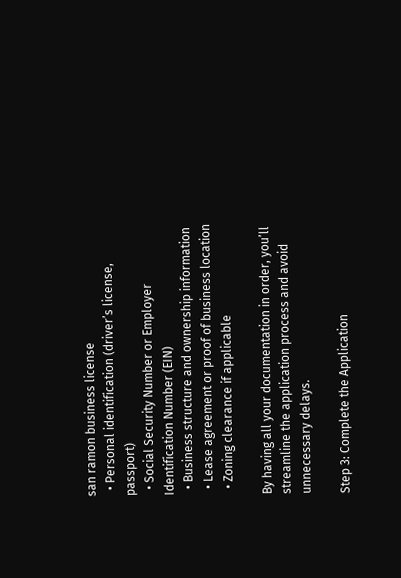san ramon business license
  • Personal identification (driver’s license, passport)
  • Social Security Number or Employer Identification Number (EIN)
  • Business structure and ownership information
  • Lease agreement or proof of business location
  • Zoning clearance if applicable

By having all your documentation in order, you’ll streamline the application process and avoid unnecessary delays.

Step 3: Complete the Application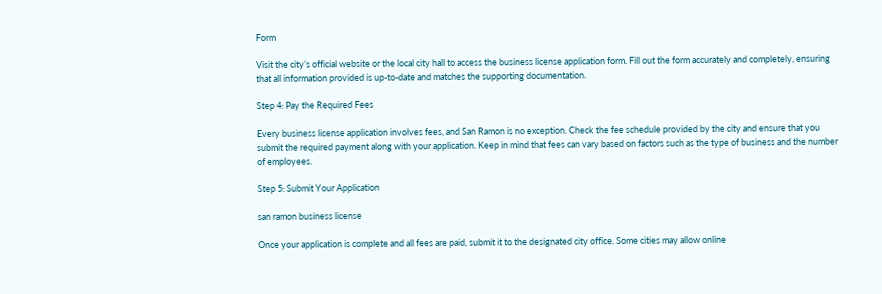Form

Visit the city’s official website or the local city hall to access the business license application form. Fill out the form accurately and completely, ensuring that all information provided is up-to-date and matches the supporting documentation.

Step 4: Pay the Required Fees

Every business license application involves fees, and San Ramon is no exception. Check the fee schedule provided by the city and ensure that you submit the required payment along with your application. Keep in mind that fees can vary based on factors such as the type of business and the number of employees.

Step 5: Submit Your Application

san ramon business license

Once your application is complete and all fees are paid, submit it to the designated city office. Some cities may allow online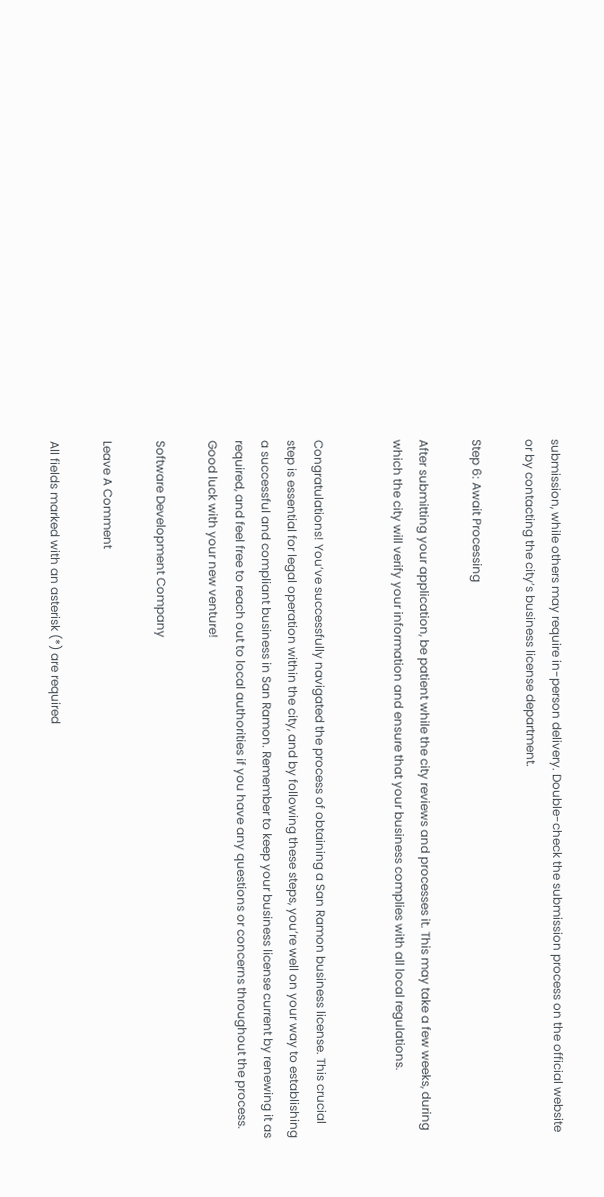submission, while others may require in-person delivery. Double-check the submission process on the official website or by contacting the city’s business license department.

Step 6: Await Processing

After submitting your application, be patient while the city reviews and processes it. This may take a few weeks, during which the city will verify your information and ensure that your business complies with all local regulations.


Congratulations! You’ve successfully navigated the process of obtaining a San Ramon business license. This crucial step is essential for legal operation within the city, and by following these steps, you’re well on your way to establishing a successful and compliant business in San Ramon. Remember to keep your business license current by renewing it as required, and feel free to reach out to local authorities if you have any questions or concerns throughout the process. Good luck with your new venture!

Software Development Company

Leave A Comment

All fields marked with an asterisk (*) are required